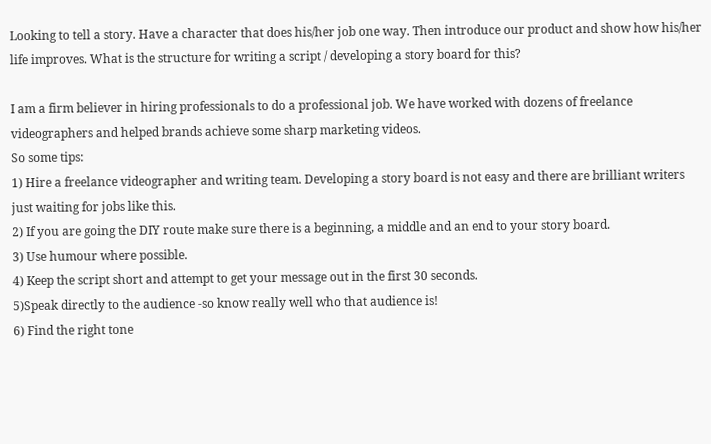Looking to tell a story. Have a character that does his/her job one way. Then introduce our product and show how his/her life improves. What is the structure for writing a script / developing a story board for this?

I am a firm believer in hiring professionals to do a professional job. We have worked with dozens of freelance videographers and helped brands achieve some sharp marketing videos.
So some tips:
1) Hire a freelance videographer and writing team. Developing a story board is not easy and there are brilliant writers just waiting for jobs like this.
2) If you are going the DIY route make sure there is a beginning, a middle and an end to your story board.
3) Use humour where possible.
4) Keep the script short and attempt to get your message out in the first 30 seconds.
5)Speak directly to the audience -so know really well who that audience is!
6) Find the right tone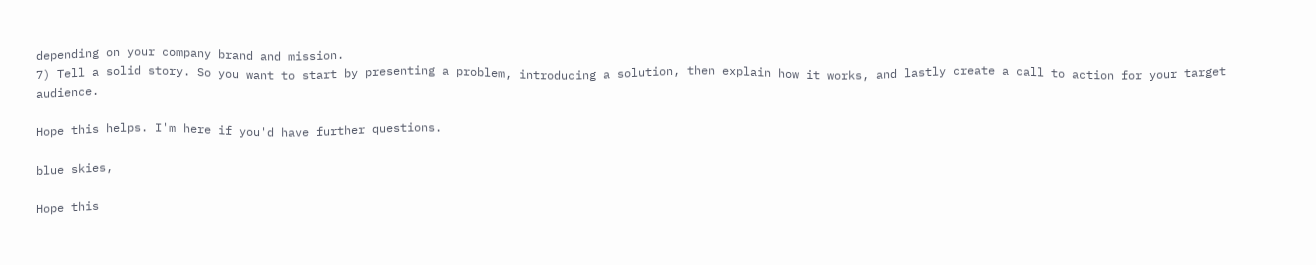depending on your company brand and mission.
7) Tell a solid story. So you want to start by presenting a problem, introducing a solution, then explain how it works, and lastly create a call to action for your target audience.

Hope this helps. I'm here if you'd have further questions.

blue skies,

Hope this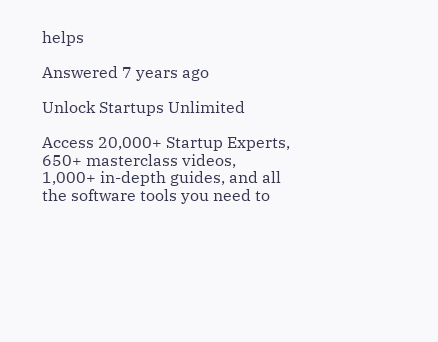helps

Answered 7 years ago

Unlock Startups Unlimited

Access 20,000+ Startup Experts, 650+ masterclass videos, 1,000+ in-depth guides, and all the software tools you need to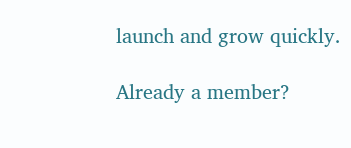launch and grow quickly.

Already a member?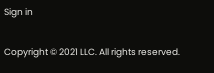Sign in

Copyright © 2021 LLC. All rights reserved.